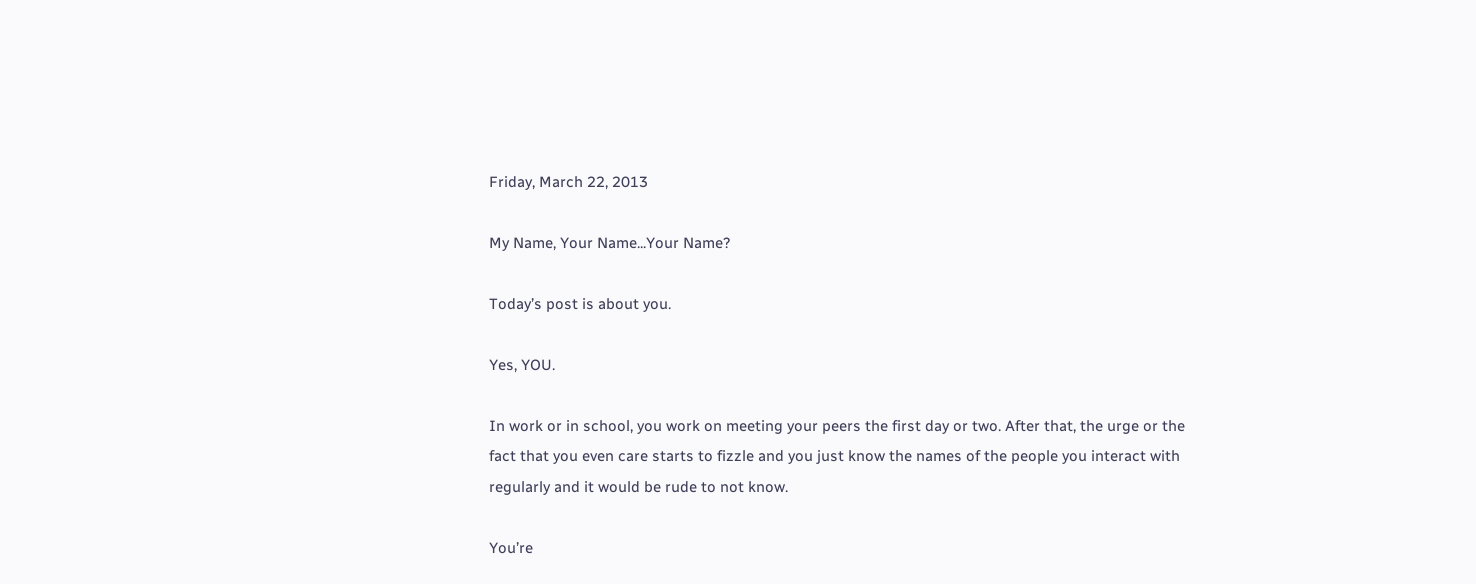Friday, March 22, 2013

My Name, Your Name...Your Name?

Today’s post is about you.

Yes, YOU.

In work or in school, you work on meeting your peers the first day or two. After that, the urge or the fact that you even care starts to fizzle and you just know the names of the people you interact with regularly and it would be rude to not know.

You’re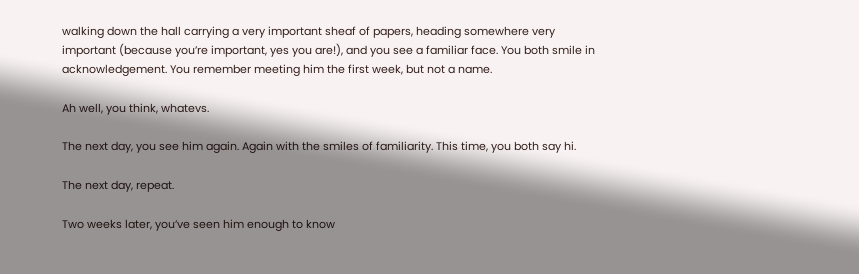walking down the hall carrying a very important sheaf of papers, heading somewhere very important (because you’re important, yes you are!), and you see a familiar face. You both smile in acknowledgement. You remember meeting him the first week, but not a name.

Ah well, you think, whatevs.

The next day, you see him again. Again with the smiles of familiarity. This time, you both say hi.

The next day, repeat.

Two weeks later, you’ve seen him enough to know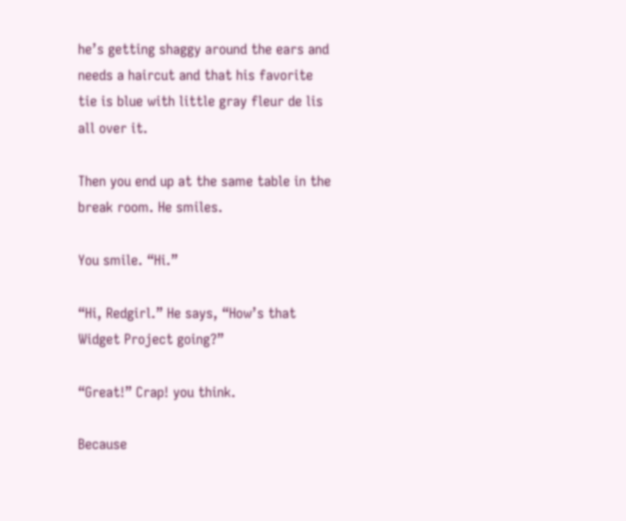he’s getting shaggy around the ears and needs a haircut and that his favorite tie is blue with little gray fleur de lis all over it.

Then you end up at the same table in the break room. He smiles.

You smile. “Hi.”

“Hi, Redgirl.” He says, “How’s that Widget Project going?”

“Great!” Crap! you think.

Because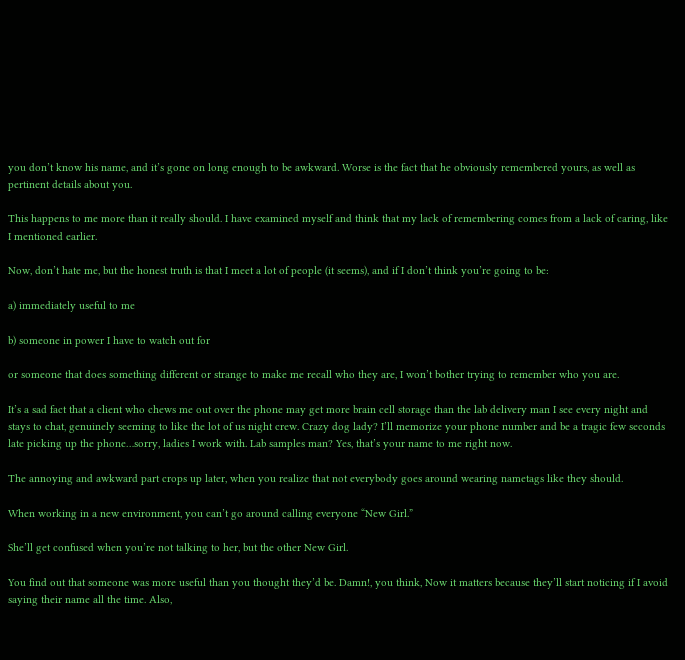you don’t know his name, and it’s gone on long enough to be awkward. Worse is the fact that he obviously remembered yours, as well as pertinent details about you.

This happens to me more than it really should. I have examined myself and think that my lack of remembering comes from a lack of caring, like I mentioned earlier.

Now, don’t hate me, but the honest truth is that I meet a lot of people (it seems), and if I don’t think you’re going to be:

a) immediately useful to me

b) someone in power I have to watch out for

or someone that does something different or strange to make me recall who they are, I won’t bother trying to remember who you are.

It’s a sad fact that a client who chews me out over the phone may get more brain cell storage than the lab delivery man I see every night and stays to chat, genuinely seeming to like the lot of us night crew. Crazy dog lady? I’ll memorize your phone number and be a tragic few seconds late picking up the phone…sorry, ladies I work with. Lab samples man? Yes, that’s your name to me right now.

The annoying and awkward part crops up later, when you realize that not everybody goes around wearing nametags like they should.

When working in a new environment, you can’t go around calling everyone “New Girl.”

She’ll get confused when you’re not talking to her, but the other New Girl.

You find out that someone was more useful than you thought they’d be. Damn!, you think, Now it matters because they’ll start noticing if I avoid saying their name all the time. Also,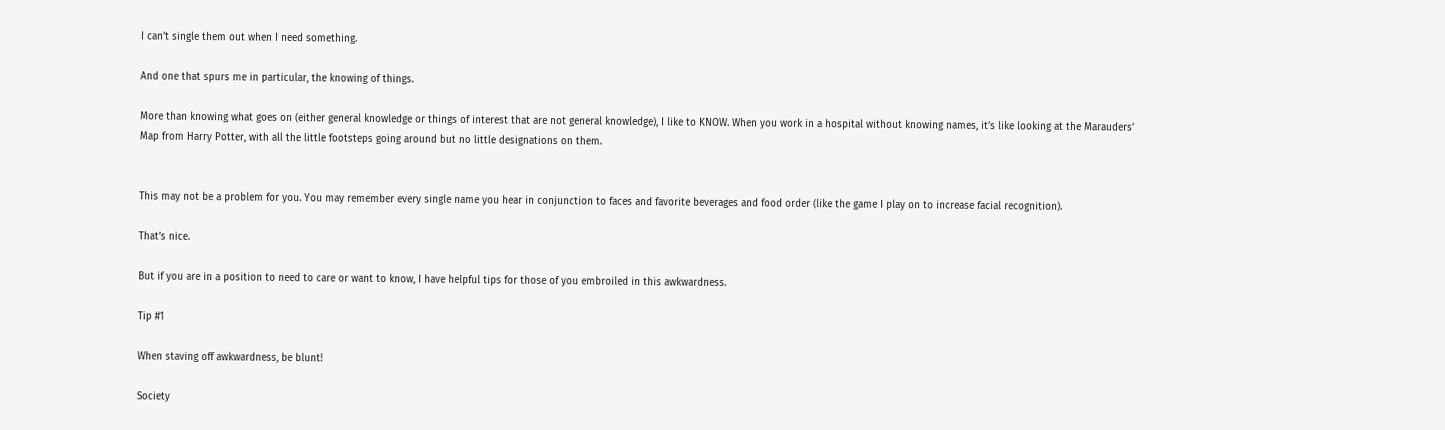I can’t single them out when I need something.

And one that spurs me in particular, the knowing of things.

More than knowing what goes on (either general knowledge or things of interest that are not general knowledge), I like to KNOW. When you work in a hospital without knowing names, it’s like looking at the Marauders’ Map from Harry Potter, with all the little footsteps going around but no little designations on them.


This may not be a problem for you. You may remember every single name you hear in conjunction to faces and favorite beverages and food order (like the game I play on to increase facial recognition).

That’s nice.

But if you are in a position to need to care or want to know, I have helpful tips for those of you embroiled in this awkwardness.

Tip #1

When staving off awkwardness, be blunt!

Society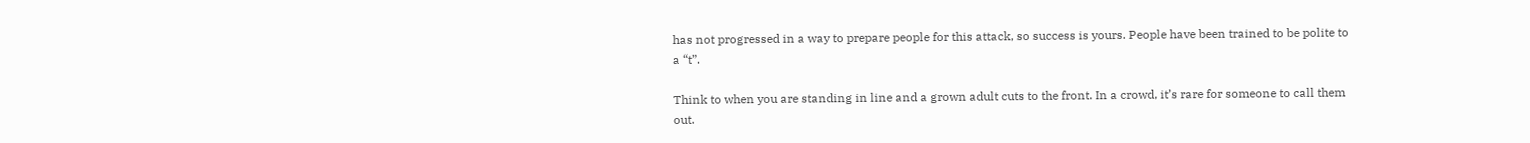has not progressed in a way to prepare people for this attack, so success is yours. People have been trained to be polite to a “t”.

Think to when you are standing in line and a grown adult cuts to the front. In a crowd, it’s rare for someone to call them out.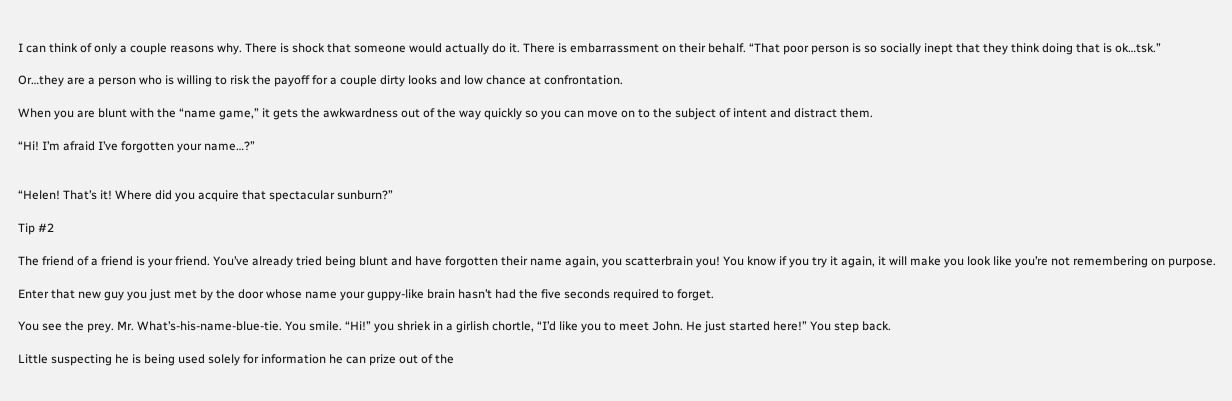I can think of only a couple reasons why. There is shock that someone would actually do it. There is embarrassment on their behalf. “That poor person is so socially inept that they think doing that is ok…tsk.”

Or…they are a person who is willing to risk the payoff for a couple dirty looks and low chance at confrontation.

When you are blunt with the “name game,” it gets the awkwardness out of the way quickly so you can move on to the subject of intent and distract them.

“Hi! I’m afraid I’ve forgotten your name…?”


“Helen! That’s it! Where did you acquire that spectacular sunburn?”

Tip #2

The friend of a friend is your friend. You’ve already tried being blunt and have forgotten their name again, you scatterbrain you! You know if you try it again, it will make you look like you’re not remembering on purpose.

Enter that new guy you just met by the door whose name your guppy-like brain hasn’t had the five seconds required to forget.

You see the prey. Mr. What’s-his-name-blue-tie. You smile. “Hi!” you shriek in a girlish chortle, “I’d like you to meet John. He just started here!” You step back.

Little suspecting he is being used solely for information he can prize out of the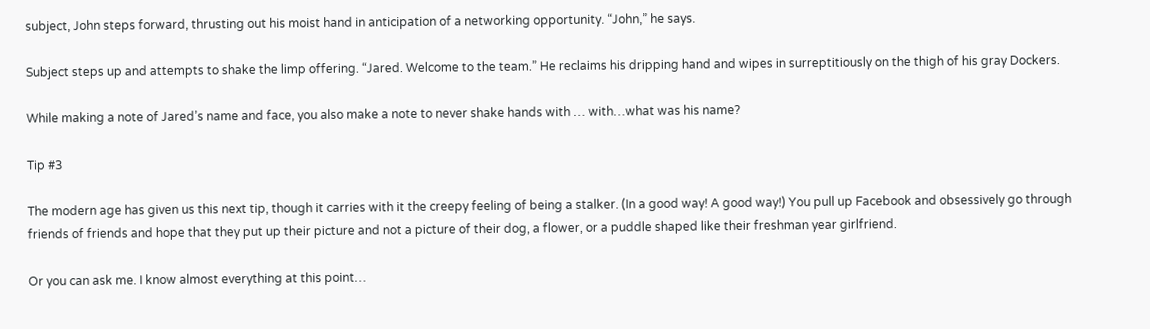subject, John steps forward, thrusting out his moist hand in anticipation of a networking opportunity. “John,” he says.

Subject steps up and attempts to shake the limp offering. “Jared. Welcome to the team.” He reclaims his dripping hand and wipes in surreptitiously on the thigh of his gray Dockers.

While making a note of Jared’s name and face, you also make a note to never shake hands with … with…what was his name?

Tip #3

The modern age has given us this next tip, though it carries with it the creepy feeling of being a stalker. (In a good way! A good way!) You pull up Facebook and obsessively go through friends of friends and hope that they put up their picture and not a picture of their dog, a flower, or a puddle shaped like their freshman year girlfriend.

Or you can ask me. I know almost everything at this point…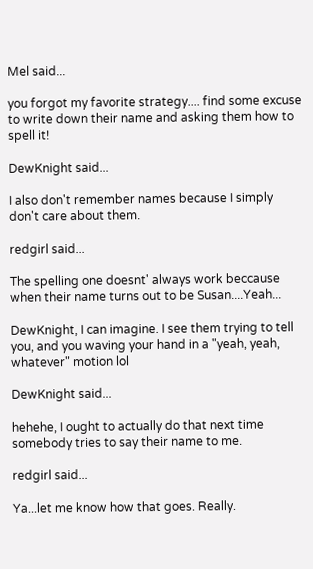Mel said...

you forgot my favorite strategy.... find some excuse to write down their name and asking them how to spell it!

DewKnight said...

I also don't remember names because I simply don't care about them.

redgirl said...

The spelling one doesnt' always work beccause when their name turns out to be Susan....Yeah...

DewKnight, I can imagine. I see them trying to tell you, and you waving your hand in a "yeah, yeah, whatever" motion lol

DewKnight said...

hehehe, I ought to actually do that next time somebody tries to say their name to me.

redgirl said...

Ya...let me know how that goes. Really.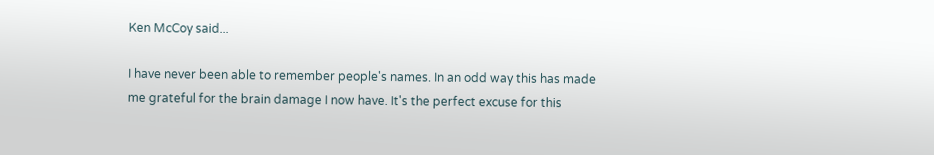Ken McCoy said...

I have never been able to remember people's names. In an odd way this has made me grateful for the brain damage I now have. It's the perfect excuse for this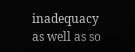inadequacy as well as so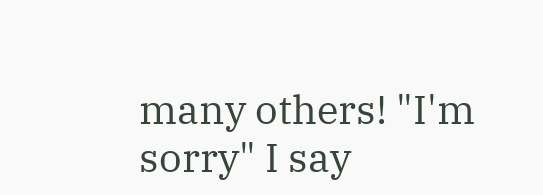many others! "I'm sorry" I say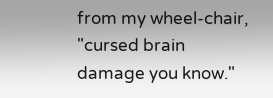from my wheel-chair, "cursed brain damage you know."